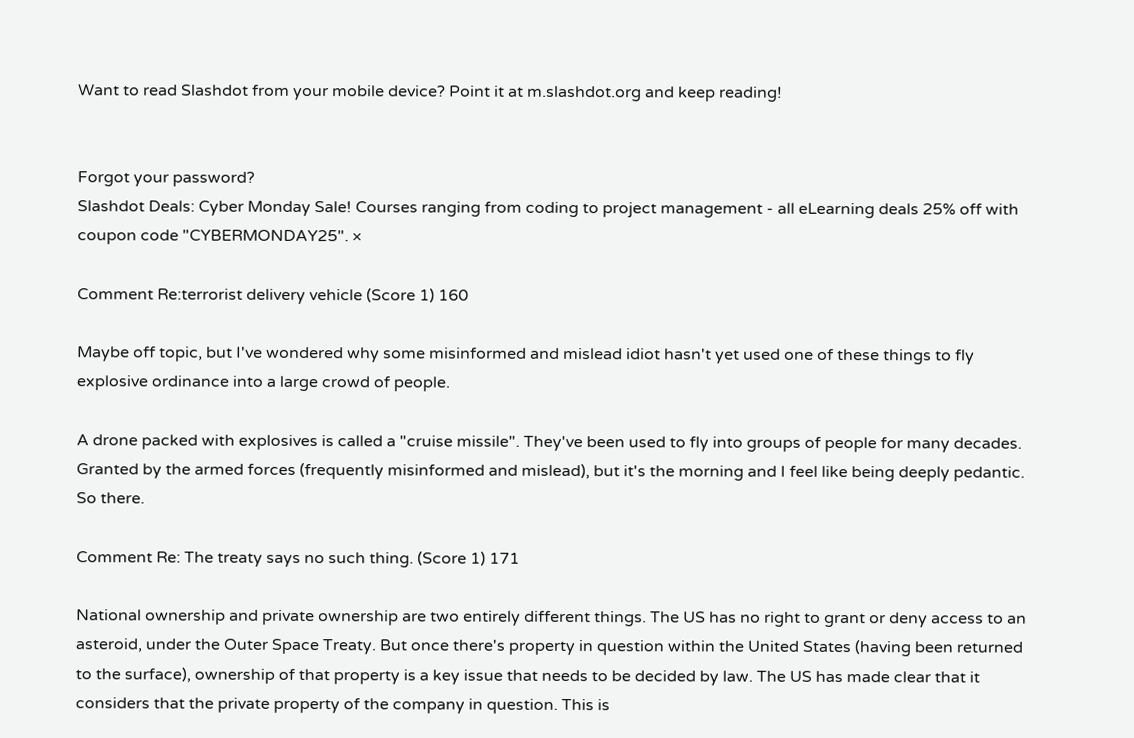Want to read Slashdot from your mobile device? Point it at m.slashdot.org and keep reading!


Forgot your password?
Slashdot Deals: Cyber Monday Sale! Courses ranging from coding to project management - all eLearning deals 25% off with coupon code "CYBERMONDAY25". ×

Comment Re:terrorist delivery vehicle (Score 1) 160

Maybe off topic, but I've wondered why some misinformed and mislead idiot hasn't yet used one of these things to fly explosive ordinance into a large crowd of people.

A drone packed with explosives is called a "cruise missile". They've been used to fly into groups of people for many decades. Granted by the armed forces (frequently misinformed and mislead), but it's the morning and I feel like being deeply pedantic. So there.

Comment Re: The treaty says no such thing. (Score 1) 171

National ownership and private ownership are two entirely different things. The US has no right to grant or deny access to an asteroid, under the Outer Space Treaty. But once there's property in question within the United States (having been returned to the surface), ownership of that property is a key issue that needs to be decided by law. The US has made clear that it considers that the private property of the company in question. This is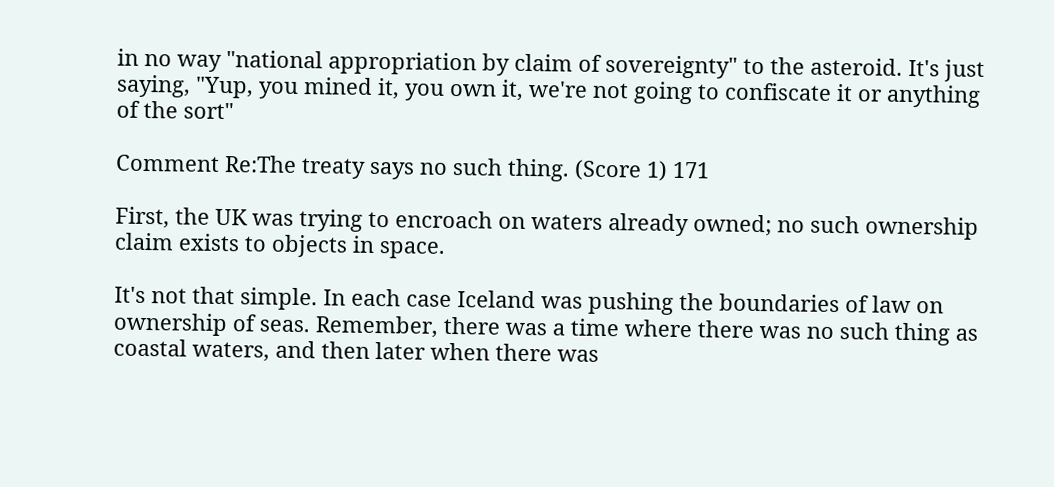in no way "national appropriation by claim of sovereignty" to the asteroid. It's just saying, "Yup, you mined it, you own it, we're not going to confiscate it or anything of the sort"

Comment Re:The treaty says no such thing. (Score 1) 171

First, the UK was trying to encroach on waters already owned; no such ownership claim exists to objects in space.

It's not that simple. In each case Iceland was pushing the boundaries of law on ownership of seas. Remember, there was a time where there was no such thing as coastal waters, and then later when there was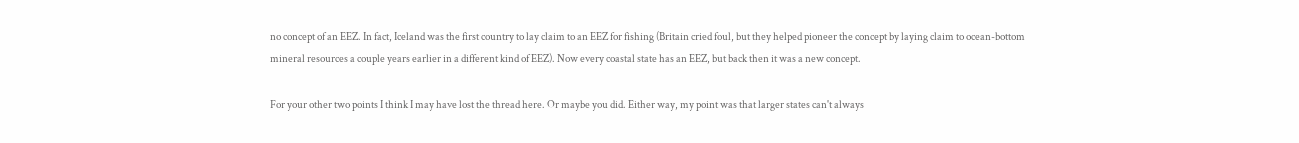no concept of an EEZ. In fact, Iceland was the first country to lay claim to an EEZ for fishing (Britain cried foul, but they helped pioneer the concept by laying claim to ocean-bottom mineral resources a couple years earlier in a different kind of EEZ). Now every coastal state has an EEZ, but back then it was a new concept.

For your other two points I think I may have lost the thread here. Or maybe you did. Either way, my point was that larger states can't always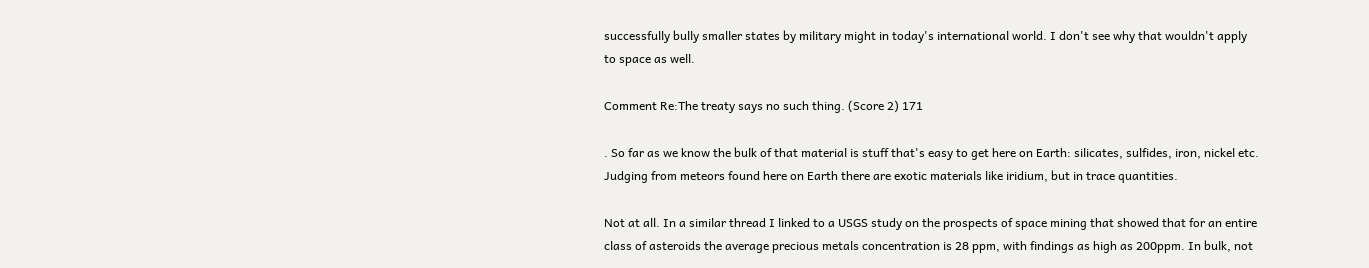successfully bully smaller states by military might in today's international world. I don't see why that wouldn't apply to space as well.

Comment Re:The treaty says no such thing. (Score 2) 171

. So far as we know the bulk of that material is stuff that's easy to get here on Earth: silicates, sulfides, iron, nickel etc. Judging from meteors found here on Earth there are exotic materials like iridium, but in trace quantities.

Not at all. In a similar thread I linked to a USGS study on the prospects of space mining that showed that for an entire class of asteroids the average precious metals concentration is 28 ppm, with findings as high as 200ppm. In bulk, not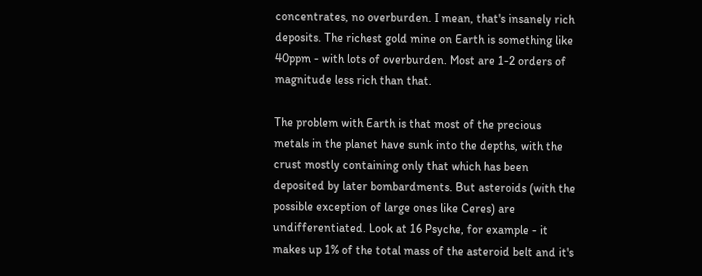concentrates, no overburden. I mean, that's insanely rich deposits. The richest gold mine on Earth is something like 40ppm - with lots of overburden. Most are 1-2 orders of magnitude less rich than that.

The problem with Earth is that most of the precious metals in the planet have sunk into the depths, with the crust mostly containing only that which has been deposited by later bombardments. But asteroids (with the possible exception of large ones like Ceres) are undifferentiated. Look at 16 Psyche, for example - it makes up 1% of the total mass of the asteroid belt and it's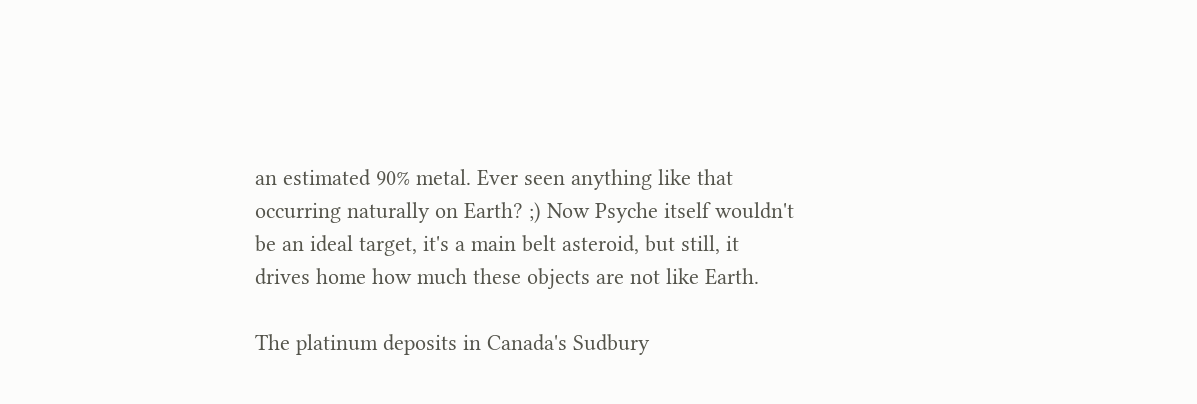an estimated 90% metal. Ever seen anything like that occurring naturally on Earth? ;) Now Psyche itself wouldn't be an ideal target, it's a main belt asteroid, but still, it drives home how much these objects are not like Earth.

The platinum deposits in Canada's Sudbury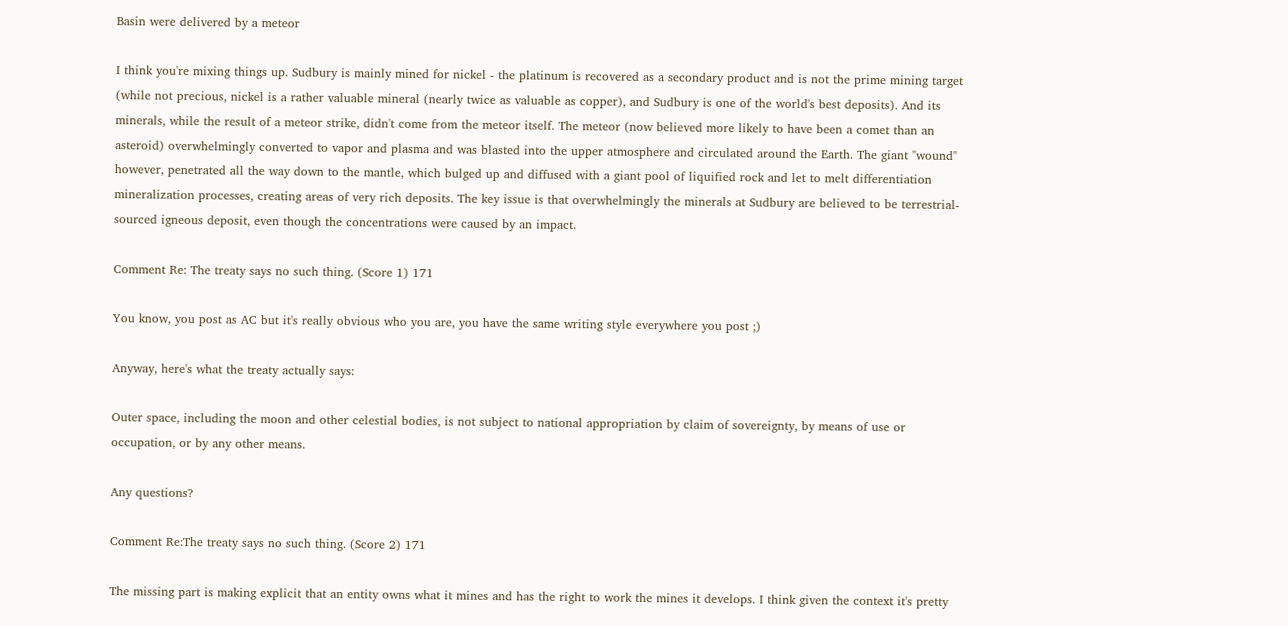Basin were delivered by a meteor

I think you're mixing things up. Sudbury is mainly mined for nickel - the platinum is recovered as a secondary product and is not the prime mining target (while not precious, nickel is a rather valuable mineral (nearly twice as valuable as copper), and Sudbury is one of the world's best deposits). And its minerals, while the result of a meteor strike, didn't come from the meteor itself. The meteor (now believed more likely to have been a comet than an asteroid) overwhelmingly converted to vapor and plasma and was blasted into the upper atmosphere and circulated around the Earth. The giant "wound" however, penetrated all the way down to the mantle, which bulged up and diffused with a giant pool of liquified rock and let to melt differentiation mineralization processes, creating areas of very rich deposits. The key issue is that overwhelmingly the minerals at Sudbury are believed to be terrestrial-sourced igneous deposit, even though the concentrations were caused by an impact.

Comment Re: The treaty says no such thing. (Score 1) 171

You know, you post as AC but it's really obvious who you are, you have the same writing style everywhere you post ;)

Anyway, here's what the treaty actually says:

Outer space, including the moon and other celestial bodies, is not subject to national appropriation by claim of sovereignty, by means of use or occupation, or by any other means.

Any questions?

Comment Re:The treaty says no such thing. (Score 2) 171

The missing part is making explicit that an entity owns what it mines and has the right to work the mines it develops. I think given the context it's pretty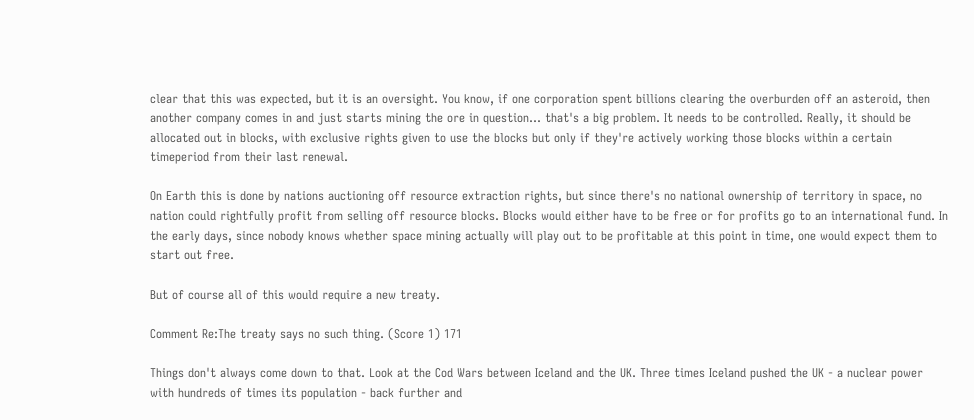clear that this was expected, but it is an oversight. You know, if one corporation spent billions clearing the overburden off an asteroid, then another company comes in and just starts mining the ore in question... that's a big problem. It needs to be controlled. Really, it should be allocated out in blocks, with exclusive rights given to use the blocks but only if they're actively working those blocks within a certain timeperiod from their last renewal.

On Earth this is done by nations auctioning off resource extraction rights, but since there's no national ownership of territory in space, no nation could rightfully profit from selling off resource blocks. Blocks would either have to be free or for profits go to an international fund. In the early days, since nobody knows whether space mining actually will play out to be profitable at this point in time, one would expect them to start out free.

But of course all of this would require a new treaty.

Comment Re:The treaty says no such thing. (Score 1) 171

Things don't always come down to that. Look at the Cod Wars between Iceland and the UK. Three times Iceland pushed the UK - a nuclear power with hundreds of times its population - back further and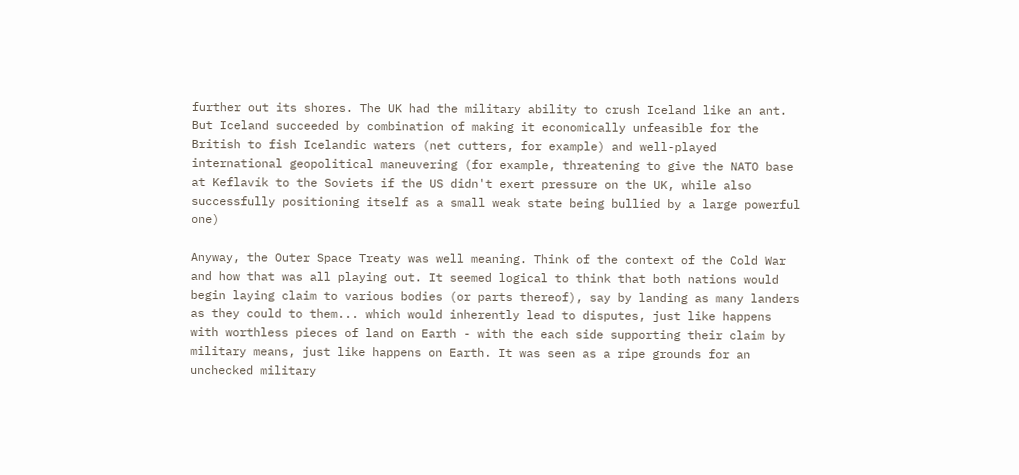further out its shores. The UK had the military ability to crush Iceland like an ant. But Iceland succeeded by combination of making it economically unfeasible for the British to fish Icelandic waters (net cutters, for example) and well-played international geopolitical maneuvering (for example, threatening to give the NATO base at Keflavík to the Soviets if the US didn't exert pressure on the UK, while also successfully positioning itself as a small weak state being bullied by a large powerful one)

Anyway, the Outer Space Treaty was well meaning. Think of the context of the Cold War and how that was all playing out. It seemed logical to think that both nations would begin laying claim to various bodies (or parts thereof), say by landing as many landers as they could to them... which would inherently lead to disputes, just like happens with worthless pieces of land on Earth - with the each side supporting their claim by military means, just like happens on Earth. It was seen as a ripe grounds for an unchecked military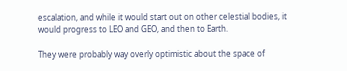escalation, and while it would start out on other celestial bodies, it would progress to LEO and GEO, and then to Earth.

They were probably way overly optimistic about the space of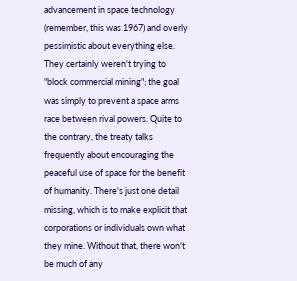advancement in space technology (remember, this was 1967) and overly pessimistic about everything else. They certainly weren't trying to "block commercial mining"; the goal was simply to prevent a space arms race between rival powers. Quite to the contrary, the treaty talks frequently about encouraging the peaceful use of space for the benefit of humanity. There's just one detail missing, which is to make explicit that corporations or individuals own what they mine. Without that, there won't be much of any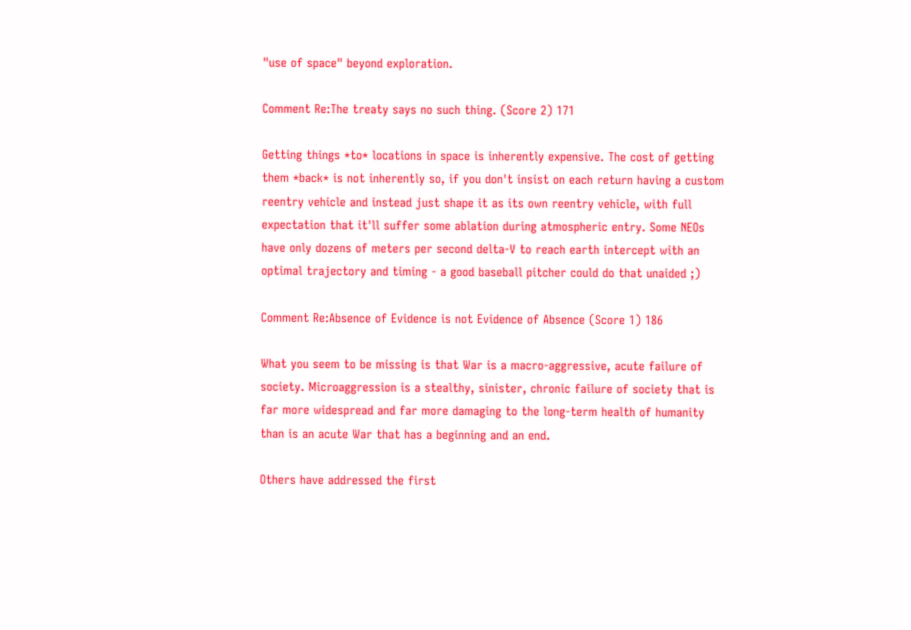"use of space" beyond exploration.

Comment Re:The treaty says no such thing. (Score 2) 171

Getting things *to* locations in space is inherently expensive. The cost of getting them *back* is not inherently so, if you don't insist on each return having a custom reentry vehicle and instead just shape it as its own reentry vehicle, with full expectation that it'll suffer some ablation during atmospheric entry. Some NEOs have only dozens of meters per second delta-V to reach earth intercept with an optimal trajectory and timing - a good baseball pitcher could do that unaided ;)

Comment Re:Absence of Evidence is not Evidence of Absence (Score 1) 186

What you seem to be missing is that War is a macro-aggressive, acute failure of society. Microaggression is a stealthy, sinister, chronic failure of society that is far more widespread and far more damaging to the long-term health of humanity than is an acute War that has a beginning and an end.

Others have addressed the first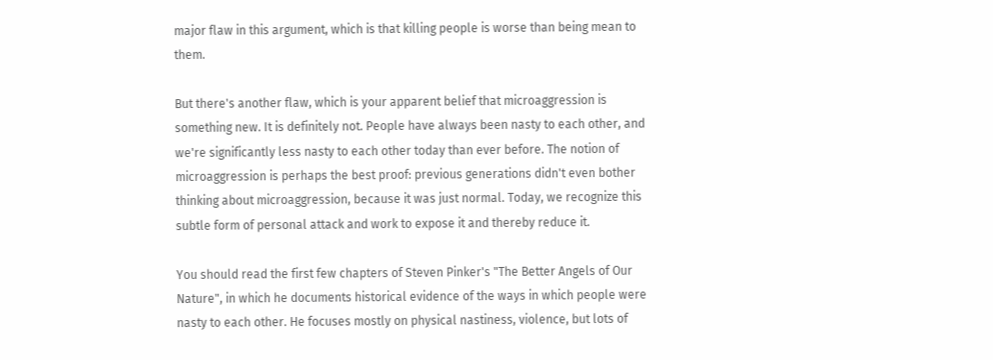major flaw in this argument, which is that killing people is worse than being mean to them.

But there's another flaw, which is your apparent belief that microaggression is something new. It is definitely not. People have always been nasty to each other, and we're significantly less nasty to each other today than ever before. The notion of microaggression is perhaps the best proof: previous generations didn't even bother thinking about microaggression, because it was just normal. Today, we recognize this subtle form of personal attack and work to expose it and thereby reduce it.

You should read the first few chapters of Steven Pinker's "The Better Angels of Our Nature", in which he documents historical evidence of the ways in which people were nasty to each other. He focuses mostly on physical nastiness, violence, but lots of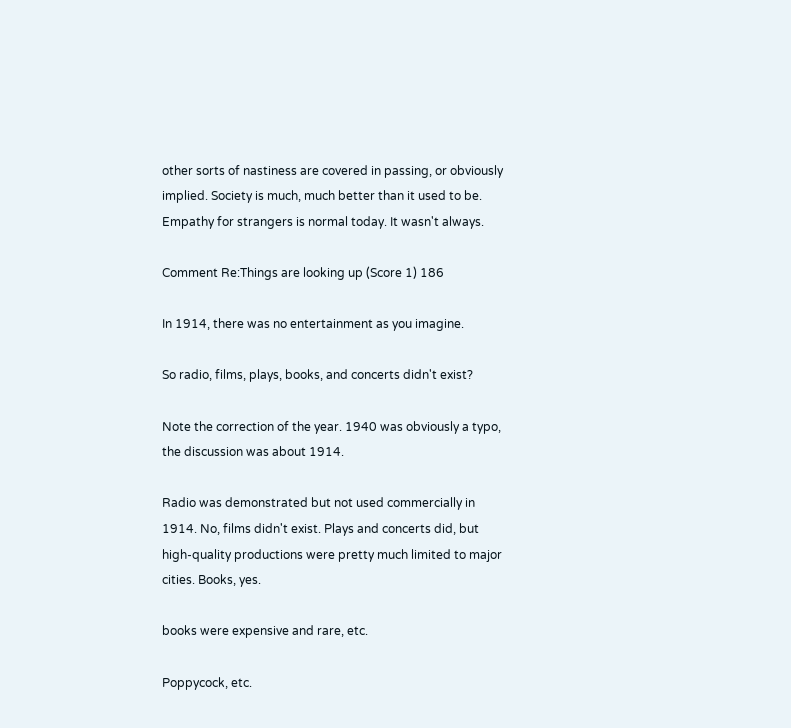other sorts of nastiness are covered in passing, or obviously implied. Society is much, much better than it used to be. Empathy for strangers is normal today. It wasn't always.

Comment Re:Things are looking up (Score 1) 186

In 1914, there was no entertainment as you imagine.

So radio, films, plays, books, and concerts didn't exist?

Note the correction of the year. 1940 was obviously a typo, the discussion was about 1914.

Radio was demonstrated but not used commercially in 1914. No, films didn't exist. Plays and concerts did, but high-quality productions were pretty much limited to major cities. Books, yes.

books were expensive and rare, etc.

Poppycock, etc.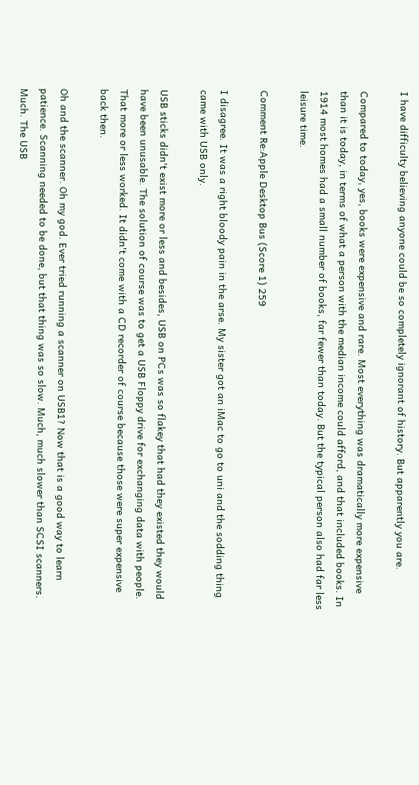I have difficulty believing anyone could be so completely ignorant of history. But apparently you are.

Compared to today, yes, books were expensive and rare. Most everything was dramatically more expensive than it is today, in terms of what a person with the median income could afford, and that included books. In 1914 most homes had a small number of books, far fewer than today. But the typical person also had far less leisure time.

Comment Re:Apple Desktop Bus (Score 1) 259

I disagree. It was a right bloody pain in the arse. My sister got an iMac to go to uni and the sodding thing came with USB only.

USB sticks didn't exist more or less and besides, USB on PCs was so flakey that had they existed they would have been unusable. The solution of course was to get a USB Floppy drive for exchanging data with people. That more or less worked. It didn't come with a CD recorder of course because those were super expensive back then.

Oh and the scanner. Oh my god. Ever tried running a scanner on USB1? Now that is a good way to learn patience. Scanning needed to be done, but that thing was so slow. Much, much slower than SCSI scanners. Much. The USB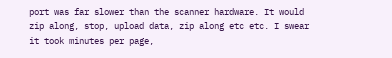port was far slower than the scanner hardware. It would zip along, stop, upload data, zip along etc etc. I swear it took minutes per page,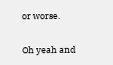or worse.

Oh yeah and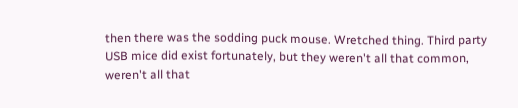then there was the sodding puck mouse. Wretched thing. Third party USB mice did exist fortunately, but they weren't all that common, weren't all that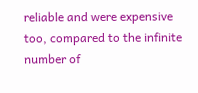reliable and were expensive too, compared to the infinite number of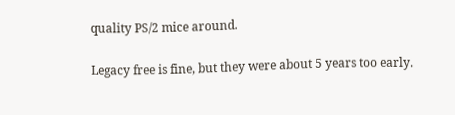quality PS/2 mice around.

Legacy free is fine, but they were about 5 years too early.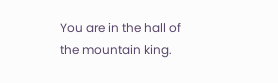You are in the hall of the mountain king.